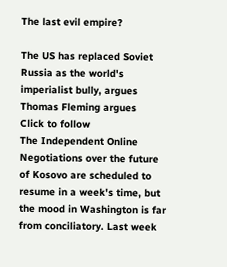The last evil empire?

The US has replaced Soviet Russia as the world's imperialist bully, argues Thomas Fleming argues
Click to follow
The Independent Online
Negotiations over the future of Kosovo are scheduled to resume in a week's time, but the mood in Washington is far from conciliatory. Last week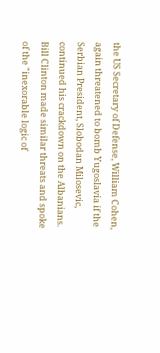the US Secretary of Defense, William Cohen, again threatened to bomb Yugoslavia if the Serbian President, Slobodan Milosevic, continued his crackdown on the Albanians. Bill Clinton made similar threats and spoke of the "inexorable logic of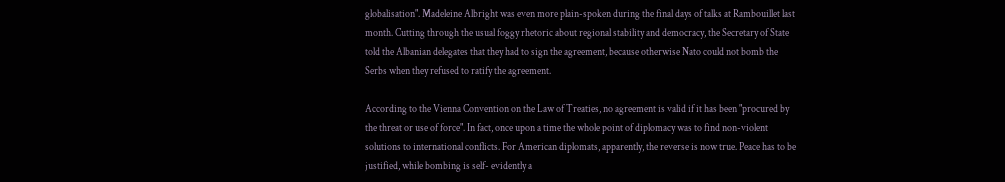globalisation". Madeleine Albright was even more plain-spoken during the final days of talks at Rambouillet last month. Cutting through the usual foggy rhetoric about regional stability and democracy, the Secretary of State told the Albanian delegates that they had to sign the agreement, because otherwise Nato could not bomb the Serbs when they refused to ratify the agreement.

According to the Vienna Convention on the Law of Treaties, no agreement is valid if it has been "procured by the threat or use of force". In fact, once upon a time the whole point of diplomacy was to find non-violent solutions to international conflicts. For American diplomats, apparently, the reverse is now true. Peace has to be justified, while bombing is self- evidently a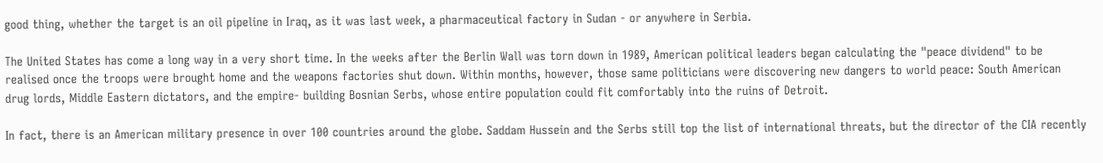good thing, whether the target is an oil pipeline in Iraq, as it was last week, a pharmaceutical factory in Sudan - or anywhere in Serbia.

The United States has come a long way in a very short time. In the weeks after the Berlin Wall was torn down in 1989, American political leaders began calculating the "peace dividend" to be realised once the troops were brought home and the weapons factories shut down. Within months, however, those same politicians were discovering new dangers to world peace: South American drug lords, Middle Eastern dictators, and the empire- building Bosnian Serbs, whose entire population could fit comfortably into the ruins of Detroit.

In fact, there is an American military presence in over 100 countries around the globe. Saddam Hussein and the Serbs still top the list of international threats, but the director of the CIA recently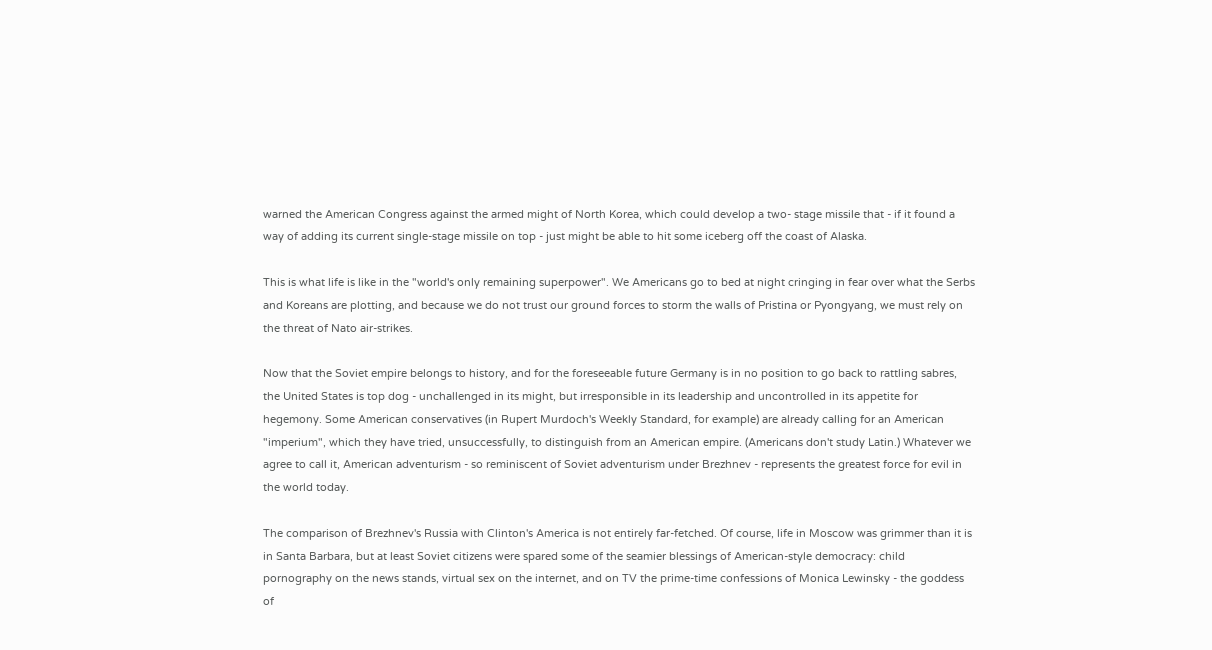warned the American Congress against the armed might of North Korea, which could develop a two- stage missile that - if it found a way of adding its current single-stage missile on top - just might be able to hit some iceberg off the coast of Alaska.

This is what life is like in the "world's only remaining superpower". We Americans go to bed at night cringing in fear over what the Serbs and Koreans are plotting, and because we do not trust our ground forces to storm the walls of Pristina or Pyongyang, we must rely on the threat of Nato air-strikes.

Now that the Soviet empire belongs to history, and for the foreseeable future Germany is in no position to go back to rattling sabres, the United States is top dog - unchallenged in its might, but irresponsible in its leadership and uncontrolled in its appetite for hegemony. Some American conservatives (in Rupert Murdoch's Weekly Standard, for example) are already calling for an American "imperium", which they have tried, unsuccessfully, to distinguish from an American empire. (Americans don't study Latin.) Whatever we agree to call it, American adventurism - so reminiscent of Soviet adventurism under Brezhnev - represents the greatest force for evil in the world today.

The comparison of Brezhnev's Russia with Clinton's America is not entirely far-fetched. Of course, life in Moscow was grimmer than it is in Santa Barbara, but at least Soviet citizens were spared some of the seamier blessings of American-style democracy: child pornography on the news stands, virtual sex on the internet, and on TV the prime-time confessions of Monica Lewinsky - the goddess of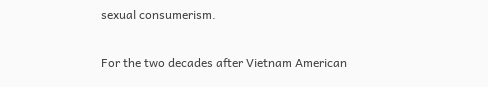sexual consumerism.

For the two decades after Vietnam American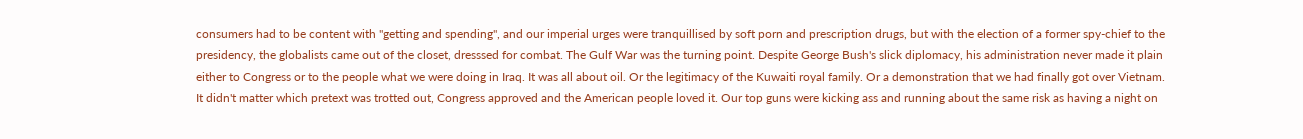consumers had to be content with "getting and spending", and our imperial urges were tranquillised by soft porn and prescription drugs, but with the election of a former spy-chief to the presidency, the globalists came out of the closet, dresssed for combat. The Gulf War was the turning point. Despite George Bush's slick diplomacy, his administration never made it plain either to Congress or to the people what we were doing in Iraq. It was all about oil. Or the legitimacy of the Kuwaiti royal family. Or a demonstration that we had finally got over Vietnam. It didn't matter which pretext was trotted out, Congress approved and the American people loved it. Our top guns were kicking ass and running about the same risk as having a night on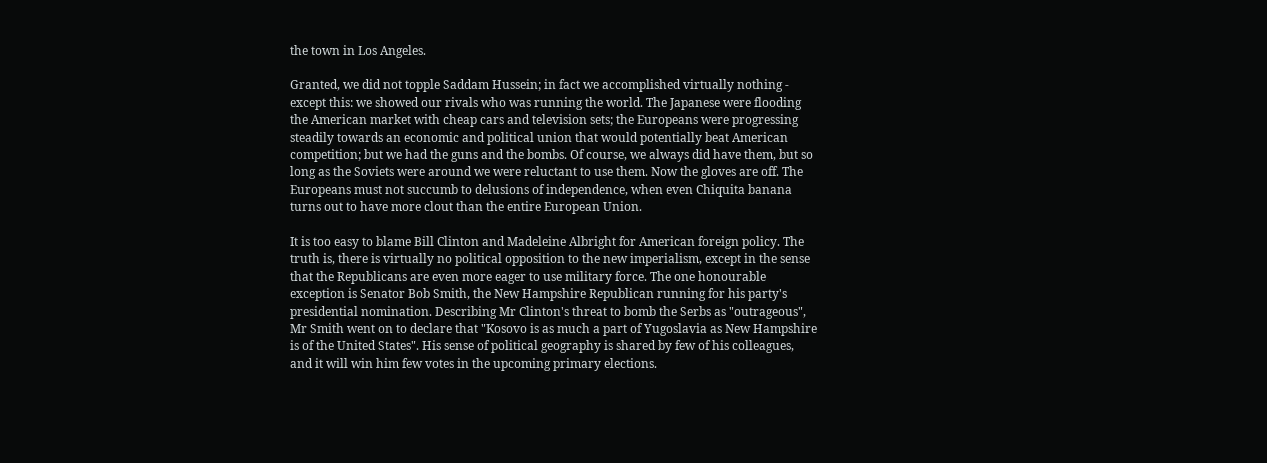the town in Los Angeles.

Granted, we did not topple Saddam Hussein; in fact we accomplished virtually nothing - except this: we showed our rivals who was running the world. The Japanese were flooding the American market with cheap cars and television sets; the Europeans were progressing steadily towards an economic and political union that would potentially beat American competition; but we had the guns and the bombs. Of course, we always did have them, but so long as the Soviets were around we were reluctant to use them. Now the gloves are off. The Europeans must not succumb to delusions of independence, when even Chiquita banana turns out to have more clout than the entire European Union.

It is too easy to blame Bill Clinton and Madeleine Albright for American foreign policy. The truth is, there is virtually no political opposition to the new imperialism, except in the sense that the Republicans are even more eager to use military force. The one honourable exception is Senator Bob Smith, the New Hampshire Republican running for his party's presidential nomination. Describing Mr Clinton's threat to bomb the Serbs as "outrageous", Mr Smith went on to declare that "Kosovo is as much a part of Yugoslavia as New Hampshire is of the United States". His sense of political geography is shared by few of his colleagues, and it will win him few votes in the upcoming primary elections.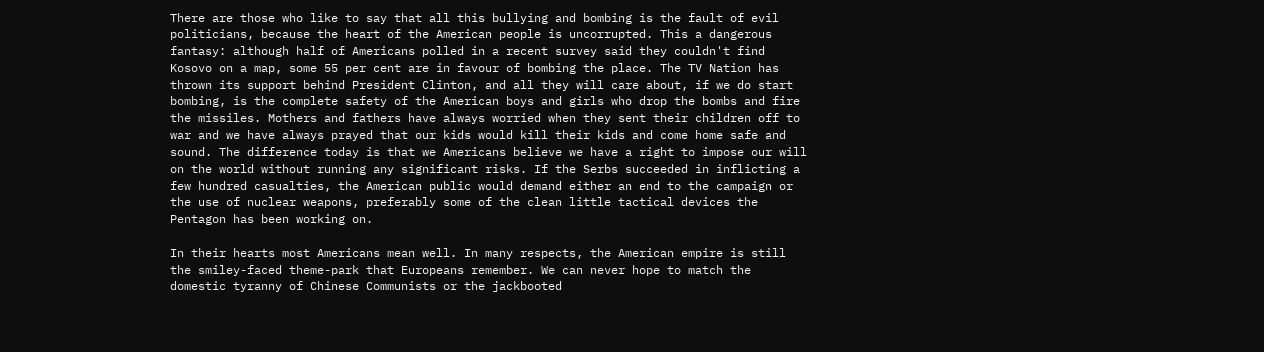There are those who like to say that all this bullying and bombing is the fault of evil politicians, because the heart of the American people is uncorrupted. This a dangerous fantasy: although half of Americans polled in a recent survey said they couldn't find Kosovo on a map, some 55 per cent are in favour of bombing the place. The TV Nation has thrown its support behind President Clinton, and all they will care about, if we do start bombing, is the complete safety of the American boys and girls who drop the bombs and fire the missiles. Mothers and fathers have always worried when they sent their children off to war and we have always prayed that our kids would kill their kids and come home safe and sound. The difference today is that we Americans believe we have a right to impose our will on the world without running any significant risks. If the Serbs succeeded in inflicting a few hundred casualties, the American public would demand either an end to the campaign or the use of nuclear weapons, preferably some of the clean little tactical devices the Pentagon has been working on.

In their hearts most Americans mean well. In many respects, the American empire is still the smiley-faced theme-park that Europeans remember. We can never hope to match the domestic tyranny of Chinese Communists or the jackbooted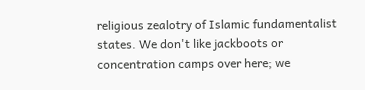religious zealotry of Islamic fundamentalist states. We don't like jackboots or concentration camps over here; we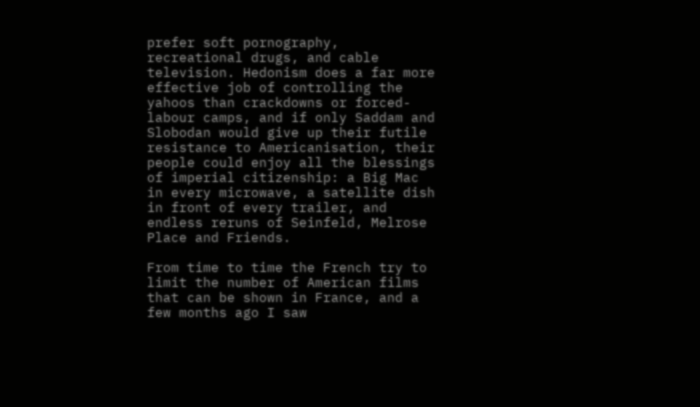prefer soft pornography, recreational drugs, and cable television. Hedonism does a far more effective job of controlling the yahoos than crackdowns or forced-labour camps, and if only Saddam and Slobodan would give up their futile resistance to Americanisation, their people could enjoy all the blessings of imperial citizenship: a Big Mac in every microwave, a satellite dish in front of every trailer, and endless reruns of Seinfeld, Melrose Place and Friends.

From time to time the French try to limit the number of American films that can be shown in France, and a few months ago I saw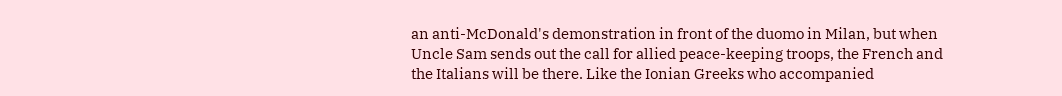an anti-McDonald's demonstration in front of the duomo in Milan, but when Uncle Sam sends out the call for allied peace-keeping troops, the French and the Italians will be there. Like the Ionian Greeks who accompanied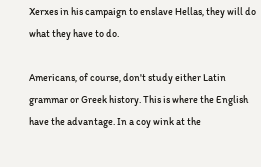Xerxes in his campaign to enslave Hellas, they will do what they have to do.

Americans, of course, don't study either Latin grammar or Greek history. This is where the English have the advantage. In a coy wink at the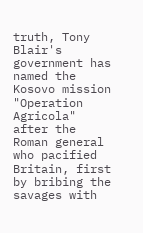truth, Tony Blair's government has named the Kosovo mission "Operation Agricola" after the Roman general who pacified Britain, first by bribing the savages with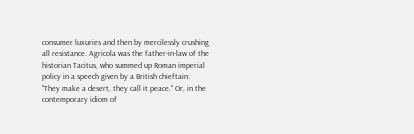consumer luxuries and then by mercilessly crushing all resistance. Agricola was the father-in-law of the historian Tacitus, who summed up Roman imperial policy in a speech given by a British chieftain: "They make a desert, they call it peace." Or, in the contemporary idiom of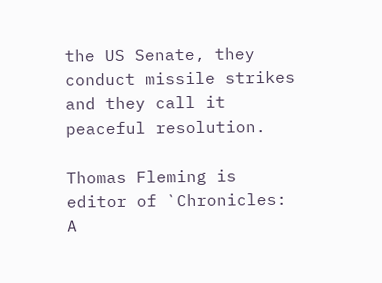the US Senate, they conduct missile strikes and they call it peaceful resolution.

Thomas Fleming is editor of `Chronicles: A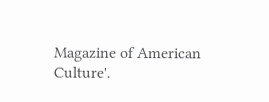Magazine of American Culture'.